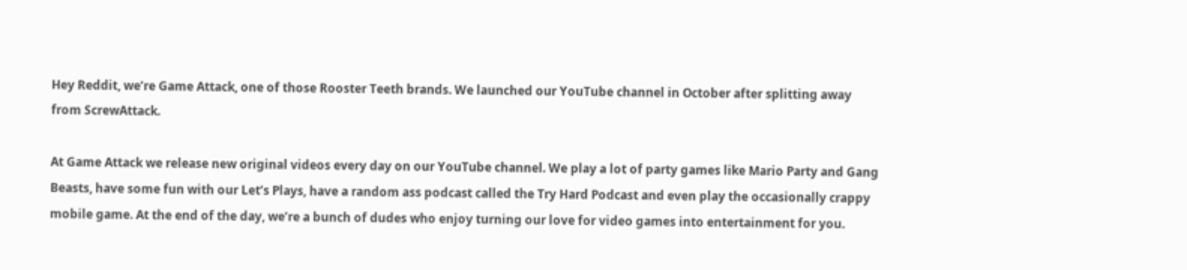Hey Reddit, we’re Game Attack, one of those Rooster Teeth brands. We launched our YouTube channel in October after splitting away from ScrewAttack.

At Game Attack we release new original videos every day on our YouTube channel. We play a lot of party games like Mario Party and Gang Beasts, have some fun with our Let’s Plays, have a random ass podcast called the Try Hard Podcast and even play the occasionally crappy mobile game. At the end of the day, we’re a bunch of dudes who enjoy turning our love for video games into entertainment for you.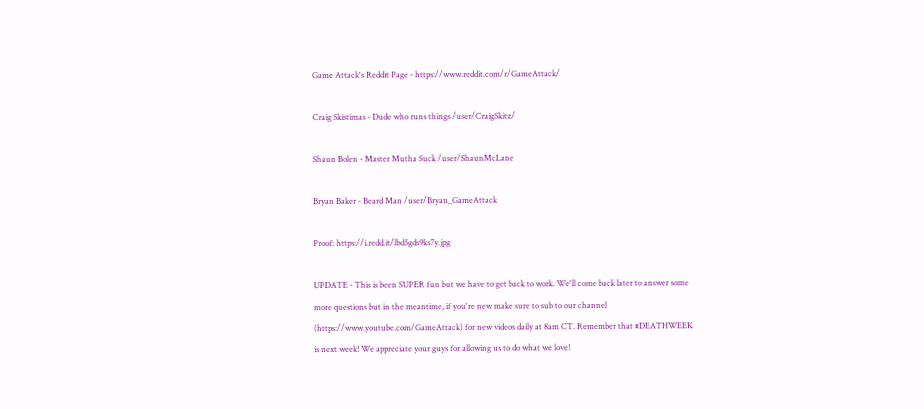Game Attack's Reddit Page - https://www.reddit.com/r/GameAttack/

Craig Skistimas - Dude who runs things /user/CraigSkitz/

Shaun Bolen - Master Mutha Suck /user/ShaunMcLane

Bryan Baker - Beard Man /user/Bryan_GameAttack

Proof: https://i.redd.it/lbd5gds9ks7y.jpg

UPDATE - This is been SUPER fun but we have to get back to work. We'll come back later to answer some more questions but in the meantime, if you're new make sure to sub to our channel (https://www.youtube.com/GameAttack) for new videos daily at 8am CT. Remember that #DEATHWEEK is next week! We appreciate your guys for allowing us to do what we love!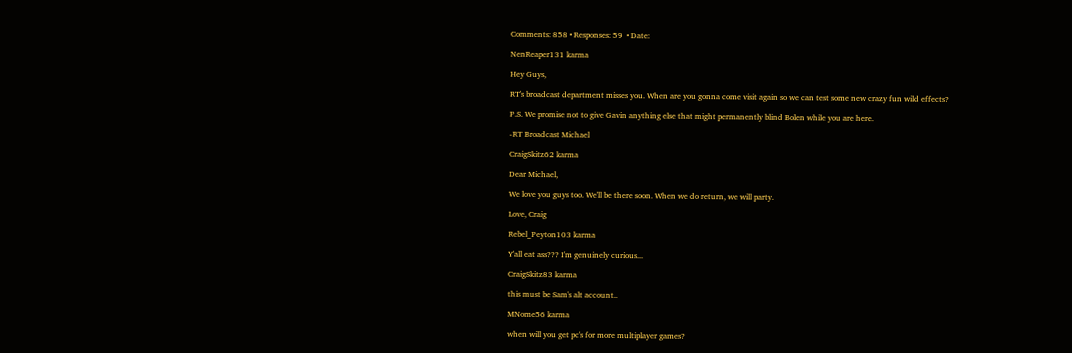Comments: 858 • Responses: 59  • Date:

NenReaper131 karma

Hey Guys,

RT's broadcast department misses you. When are you gonna come visit again so we can test some new crazy fun wild effects?

P.S. We promise not to give Gavin anything else that might permanently blind Bolen while you are here.

-RT Broadcast Michael

CraigSkitz62 karma

Dear Michael,

We love you guys too. We'll be there soon. When we do return, we will party.

Love, Craig

Rebel_Peyton103 karma

Y'all eat ass??? I'm genuinely curious...

CraigSkitz83 karma

this must be Sam's alt account..

MNome56 karma

when will you get pc's for more multiplayer games?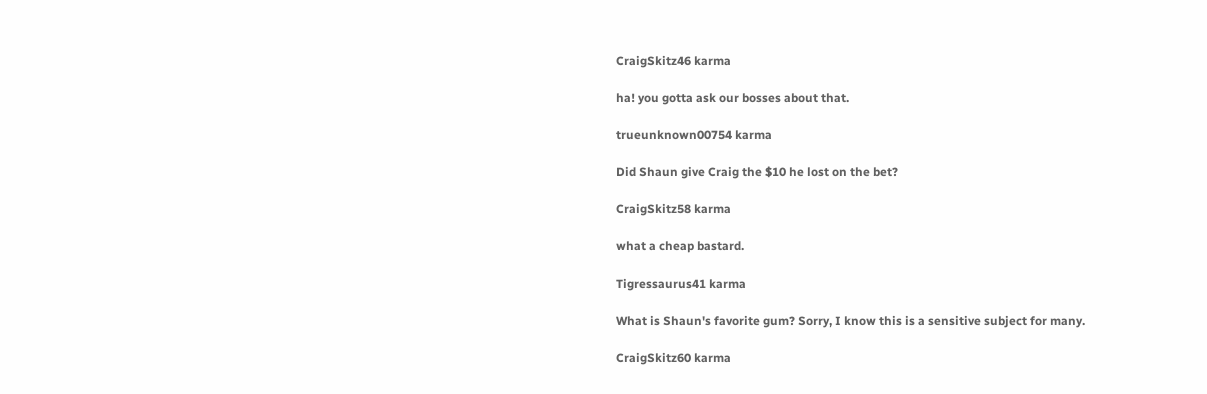CraigSkitz46 karma

ha! you gotta ask our bosses about that.

trueunknown00754 karma

Did Shaun give Craig the $10 he lost on the bet?

CraigSkitz58 karma

what a cheap bastard.

Tigressaurus41 karma

What is Shaun's favorite gum? Sorry, I know this is a sensitive subject for many.

CraigSkitz60 karma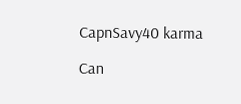CapnSavy40 karma

Can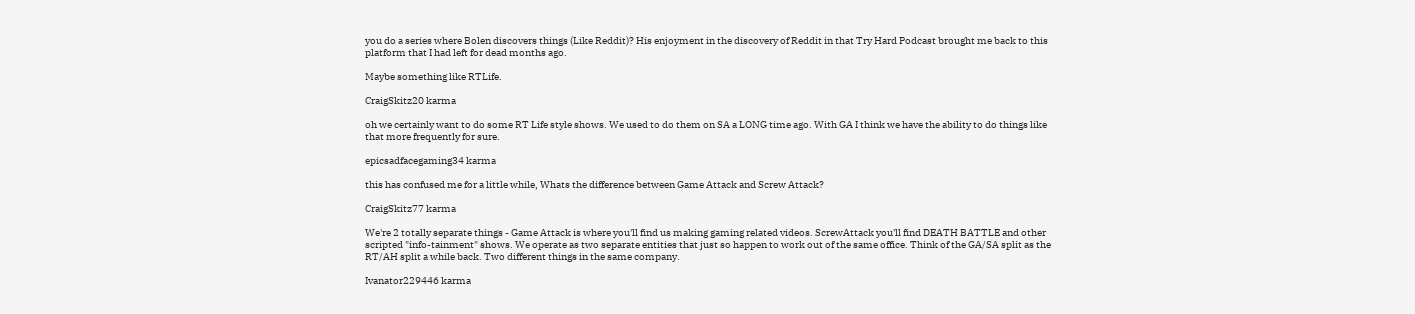you do a series where Bolen discovers things (Like Reddit)? His enjoyment in the discovery of Reddit in that Try Hard Podcast brought me back to this platform that I had left for dead months ago.

Maybe something like RTLife.

CraigSkitz20 karma

oh we certainly want to do some RT Life style shows. We used to do them on SA a LONG time ago. With GA I think we have the ability to do things like that more frequently for sure.

epicsadfacegaming34 karma

this has confused me for a little while, Whats the difference between Game Attack and Screw Attack?

CraigSkitz77 karma

We're 2 totally separate things - Game Attack is where you'll find us making gaming related videos. ScrewAttack you'll find DEATH BATTLE and other scripted "info-tainment" shows. We operate as two separate entities that just so happen to work out of the same office. Think of the GA/SA split as the RT/AH split a while back. Two different things in the same company.

Ivanator229446 karma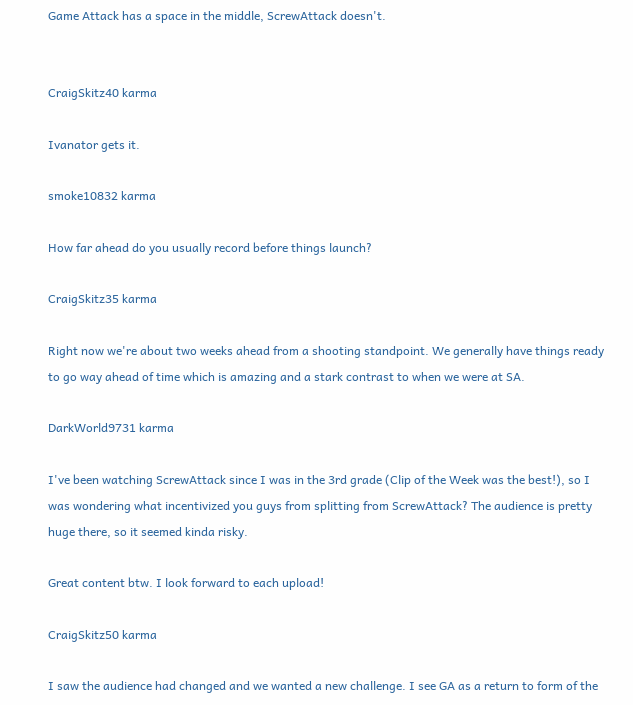Game Attack has a space in the middle, ScrewAttack doesn't.


CraigSkitz40 karma

Ivanator gets it.

smoke10832 karma

How far ahead do you usually record before things launch?

CraigSkitz35 karma

Right now we're about two weeks ahead from a shooting standpoint. We generally have things ready to go way ahead of time which is amazing and a stark contrast to when we were at SA.

DarkWorld9731 karma

I've been watching ScrewAttack since I was in the 3rd grade (Clip of the Week was the best!), so I was wondering what incentivized you guys from splitting from ScrewAttack? The audience is pretty huge there, so it seemed kinda risky.

Great content btw. I look forward to each upload!

CraigSkitz50 karma

I saw the audience had changed and we wanted a new challenge. I see GA as a return to form of the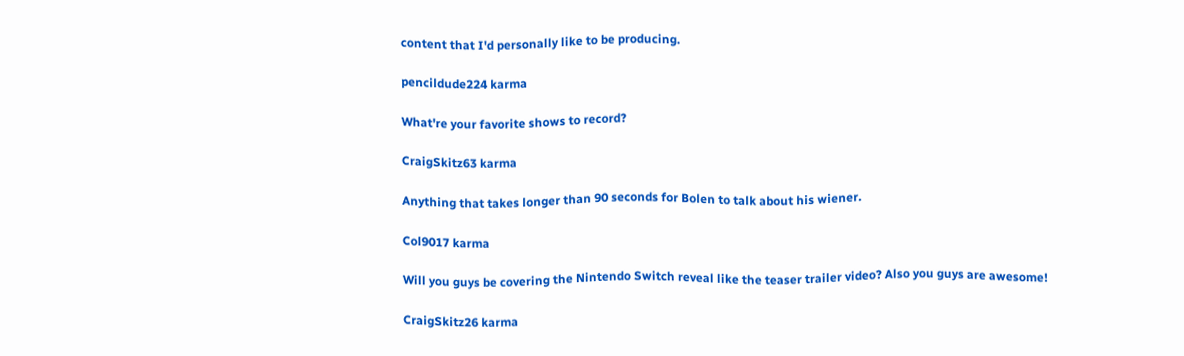content that I'd personally like to be producing.

pencildude224 karma

What're your favorite shows to record?

CraigSkitz63 karma

Anything that takes longer than 90 seconds for Bolen to talk about his wiener.

Col9017 karma

Will you guys be covering the Nintendo Switch reveal like the teaser trailer video? Also you guys are awesome!

CraigSkitz26 karma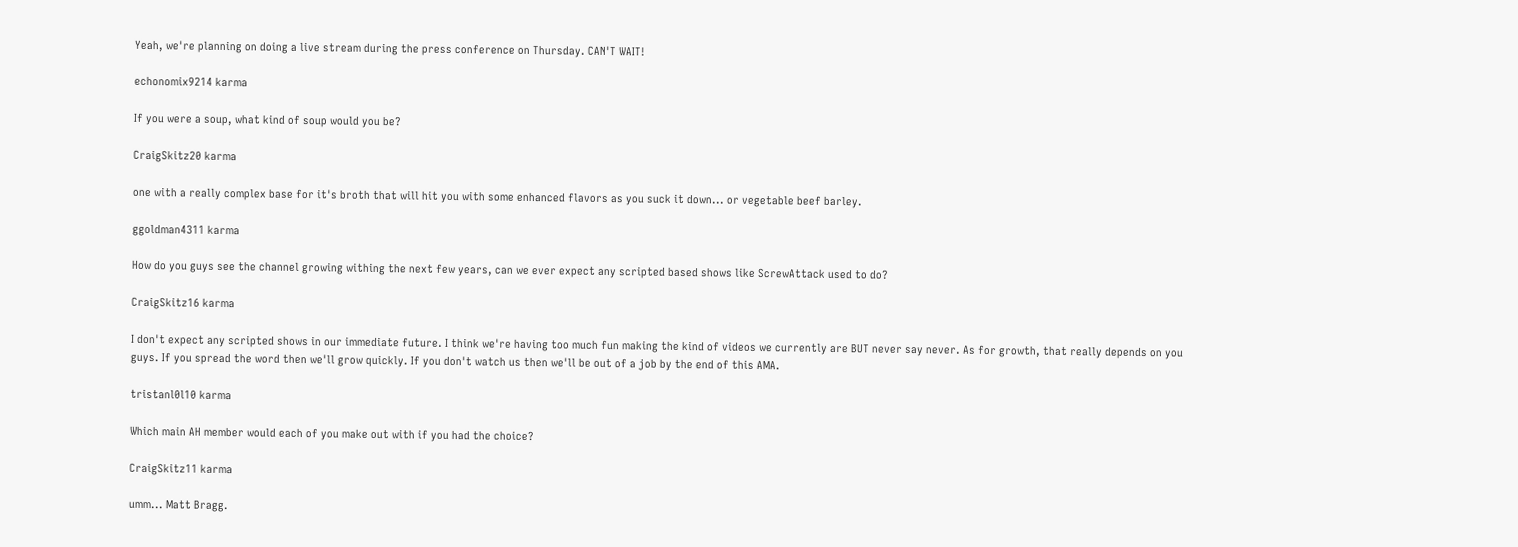Yeah, we're planning on doing a live stream during the press conference on Thursday. CAN'T WAIT!

echonomix9214 karma

If you were a soup, what kind of soup would you be?

CraigSkitz20 karma

one with a really complex base for it's broth that will hit you with some enhanced flavors as you suck it down... or vegetable beef barley.

ggoldman4311 karma

How do you guys see the channel growing withing the next few years, can we ever expect any scripted based shows like ScrewAttack used to do?

CraigSkitz16 karma

I don't expect any scripted shows in our immediate future. I think we're having too much fun making the kind of videos we currently are BUT never say never. As for growth, that really depends on you guys. If you spread the word then we'll grow quickly. If you don't watch us then we'll be out of a job by the end of this AMA.

tristanl0l10 karma

Which main AH member would each of you make out with if you had the choice?

CraigSkitz11 karma

umm... Matt Bragg.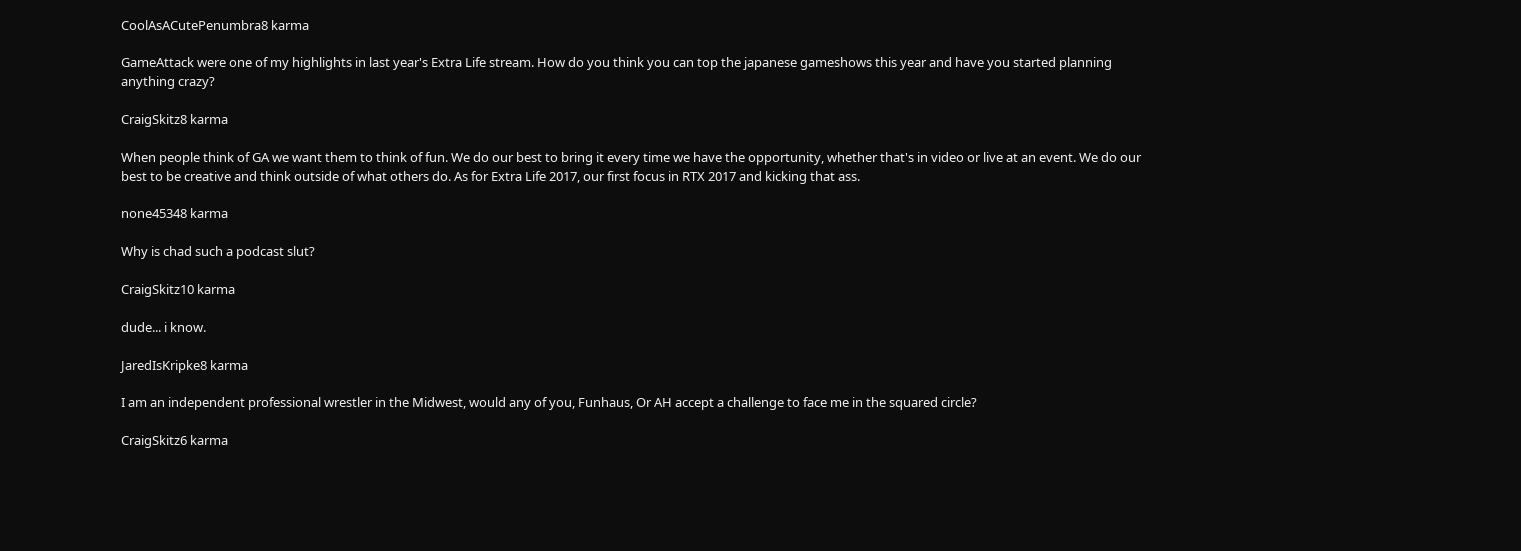CoolAsACutePenumbra8 karma

GameAttack were one of my highlights in last year's Extra Life stream. How do you think you can top the japanese gameshows this year and have you started planning anything crazy?

CraigSkitz8 karma

When people think of GA we want them to think of fun. We do our best to bring it every time we have the opportunity, whether that's in video or live at an event. We do our best to be creative and think outside of what others do. As for Extra Life 2017, our first focus in RTX 2017 and kicking that ass.

none45348 karma

Why is chad such a podcast slut?

CraigSkitz10 karma

dude... i know.

JaredIsKripke8 karma

I am an independent professional wrestler in the Midwest, would any of you, Funhaus, Or AH accept a challenge to face me in the squared circle?

CraigSkitz6 karma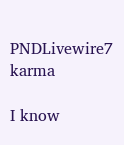PNDLivewire7 karma

I know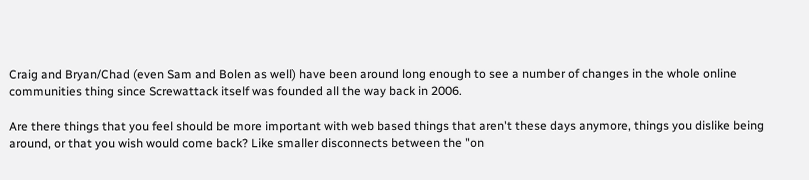Craig and Bryan/Chad (even Sam and Bolen as well) have been around long enough to see a number of changes in the whole online communities thing since Screwattack itself was founded all the way back in 2006.

Are there things that you feel should be more important with web based things that aren't these days anymore, things you dislike being around, or that you wish would come back? Like smaller disconnects between the "on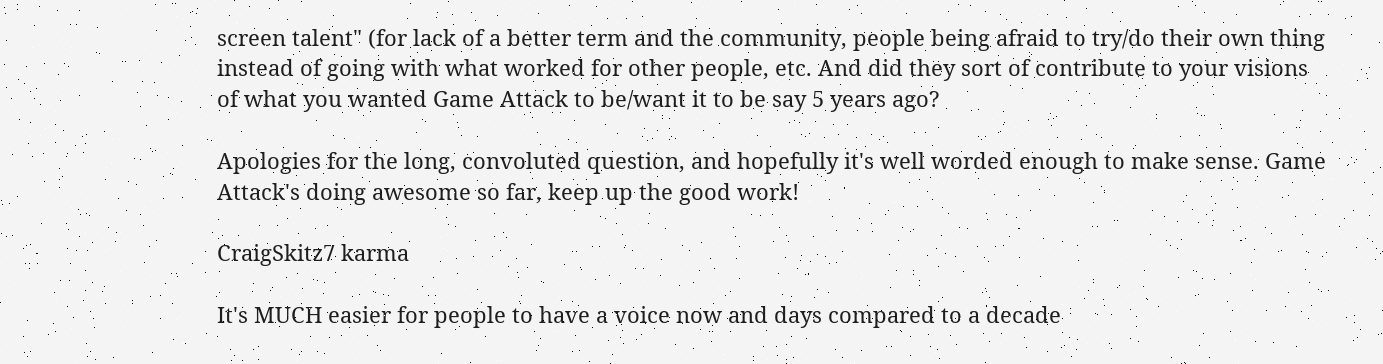screen talent" (for lack of a better term and the community, people being afraid to try/do their own thing instead of going with what worked for other people, etc. And did they sort of contribute to your visions of what you wanted Game Attack to be/want it to be say 5 years ago?

Apologies for the long, convoluted question, and hopefully it's well worded enough to make sense. Game Attack's doing awesome so far, keep up the good work!

CraigSkitz7 karma

It's MUCH easier for people to have a voice now and days compared to a decade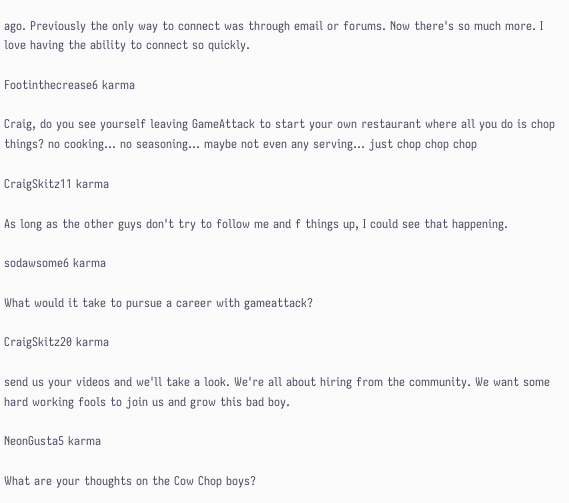ago. Previously the only way to connect was through email or forums. Now there's so much more. I love having the ability to connect so quickly.

Footinthecrease6 karma

Craig, do you see yourself leaving GameAttack to start your own restaurant where all you do is chop things? no cooking... no seasoning... maybe not even any serving... just chop chop chop

CraigSkitz11 karma

As long as the other guys don't try to follow me and f things up, I could see that happening.

sodawsome6 karma

What would it take to pursue a career with gameattack?

CraigSkitz20 karma

send us your videos and we'll take a look. We're all about hiring from the community. We want some hard working fools to join us and grow this bad boy.

NeonGusta5 karma

What are your thoughts on the Cow Chop boys?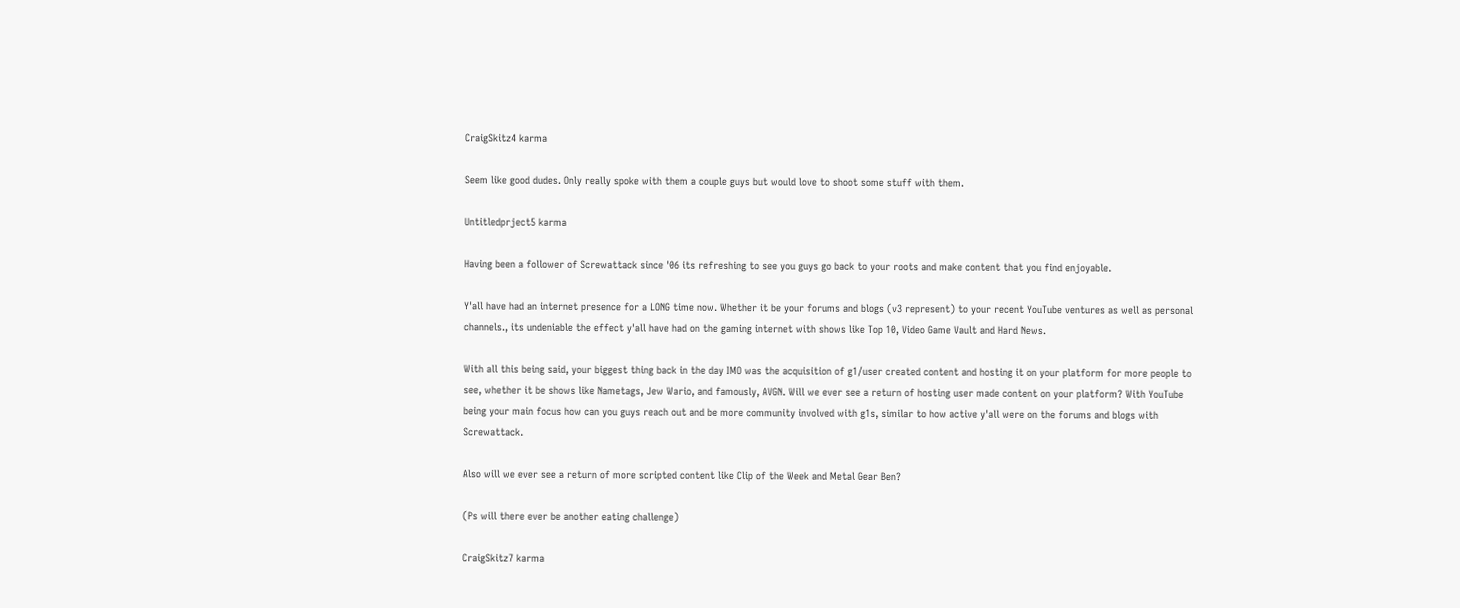CraigSkitz4 karma

Seem like good dudes. Only really spoke with them a couple guys but would love to shoot some stuff with them.

Untitledprject5 karma

Having been a follower of Screwattack since '06 its refreshing to see you guys go back to your roots and make content that you find enjoyable.

Y'all have had an internet presence for a LONG time now. Whether it be your forums and blogs (v3 represent) to your recent YouTube ventures as well as personal channels., its undeniable the effect y'all have had on the gaming internet with shows like Top 10, Video Game Vault and Hard News.

With all this being said, your biggest thing back in the day IMO was the acquisition of g1/user created content and hosting it on your platform for more people to see, whether it be shows like Nametags, Jew Wario, and famously, AVGN. Will we ever see a return of hosting user made content on your platform? With YouTube being your main focus how can you guys reach out and be more community involved with g1s, similar to how active y'all were on the forums and blogs with Screwattack.

Also will we ever see a return of more scripted content like Clip of the Week and Metal Gear Ben?

(Ps will there ever be another eating challenge)

CraigSkitz7 karma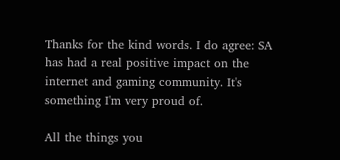Thanks for the kind words. I do agree: SA has had a real positive impact on the internet and gaming community. It's something I'm very proud of.

All the things you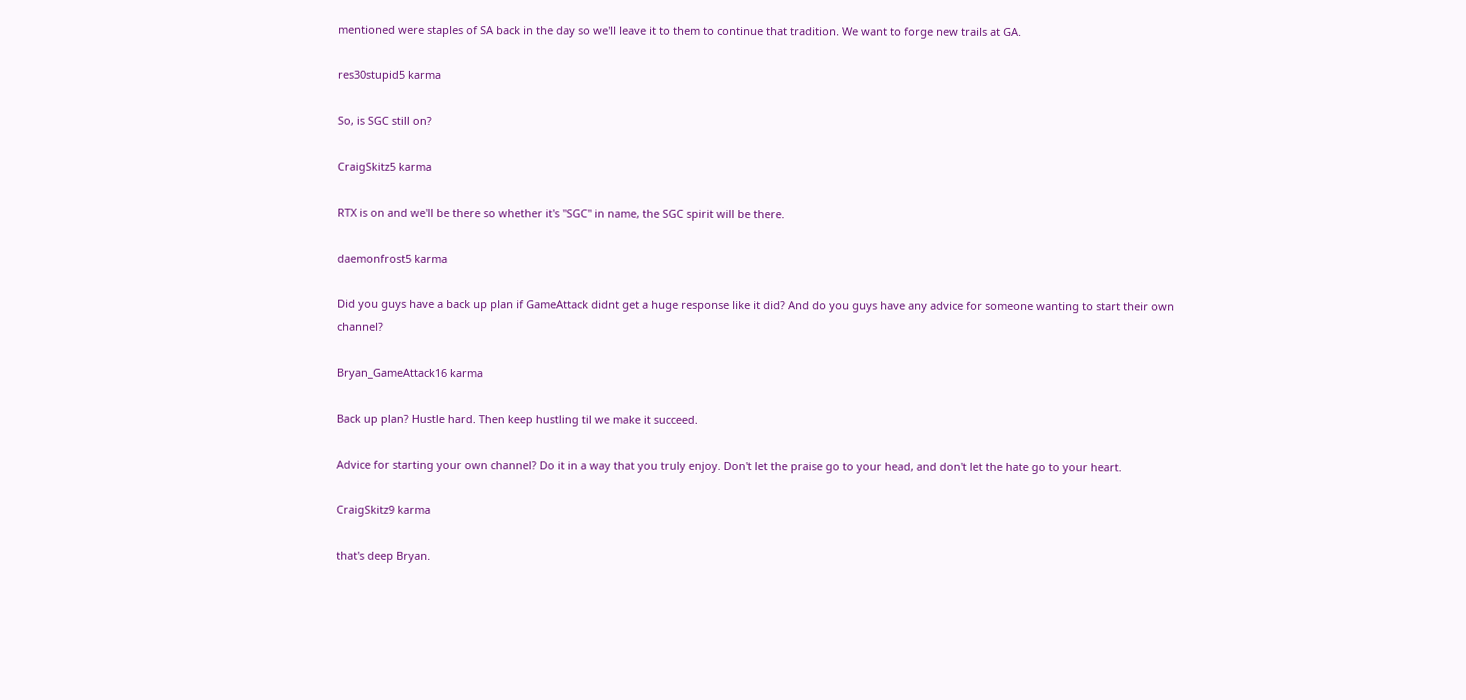mentioned were staples of SA back in the day so we'll leave it to them to continue that tradition. We want to forge new trails at GA.

res30stupid5 karma

So, is SGC still on?

CraigSkitz5 karma

RTX is on and we'll be there so whether it's "SGC" in name, the SGC spirit will be there.

daemonfrost5 karma

Did you guys have a back up plan if GameAttack didnt get a huge response like it did? And do you guys have any advice for someone wanting to start their own channel?

Bryan_GameAttack16 karma

Back up plan? Hustle hard. Then keep hustling til we make it succeed.

Advice for starting your own channel? Do it in a way that you truly enjoy. Don't let the praise go to your head, and don't let the hate go to your heart.

CraigSkitz9 karma

that's deep Bryan.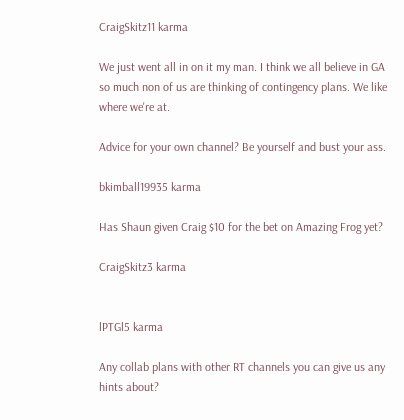CraigSkitz11 karma

We just went all in on it my man. I think we all believe in GA so much non of us are thinking of contingency plans. We like where we're at.

Advice for your own channel? Be yourself and bust your ass.

bkimball19935 karma

Has Shaun given Craig $10 for the bet on Amazing Frog yet?

CraigSkitz3 karma


lPTGl5 karma

Any collab plans with other RT channels you can give us any hints about?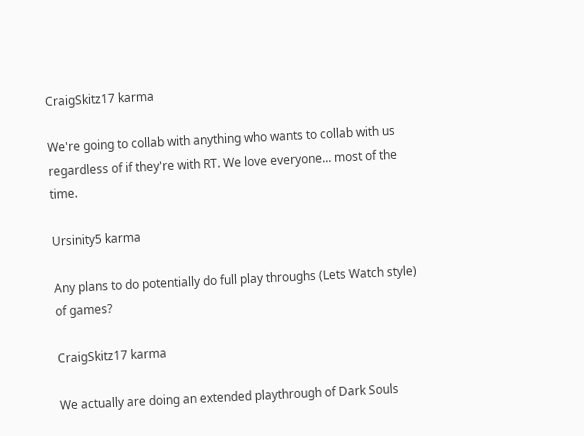CraigSkitz17 karma

We're going to collab with anything who wants to collab with us regardless of if they're with RT. We love everyone... most of the time.

Ursinity5 karma

Any plans to do potentially do full play throughs (Lets Watch style) of games?

CraigSkitz17 karma

We actually are doing an extended playthrough of Dark Souls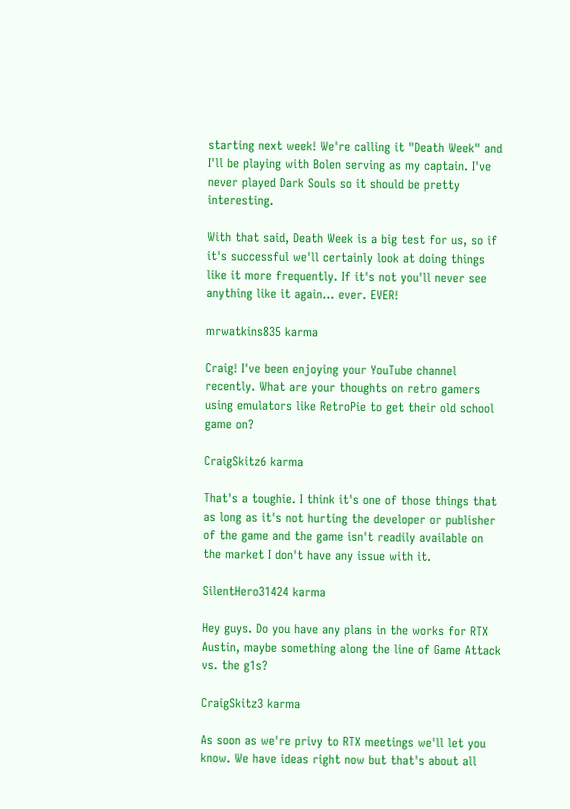starting next week! We're calling it "Death Week" and I'll be playing with Bolen serving as my captain. I've never played Dark Souls so it should be pretty interesting.

With that said, Death Week is a big test for us, so if it's successful we'll certainly look at doing things like it more frequently. If it's not you'll never see anything like it again... ever. EVER!

mrwatkins835 karma

Craig! I've been enjoying your YouTube channel recently. What are your thoughts on retro gamers using emulators like RetroPie to get their old school game on?

CraigSkitz6 karma

That's a toughie. I think it's one of those things that as long as it's not hurting the developer or publisher of the game and the game isn't readily available on the market I don't have any issue with it.

SilentHero31424 karma

Hey guys. Do you have any plans in the works for RTX Austin, maybe something along the line of Game Attack vs. the g1s?

CraigSkitz3 karma

As soon as we're privy to RTX meetings we'll let you know. We have ideas right now but that's about all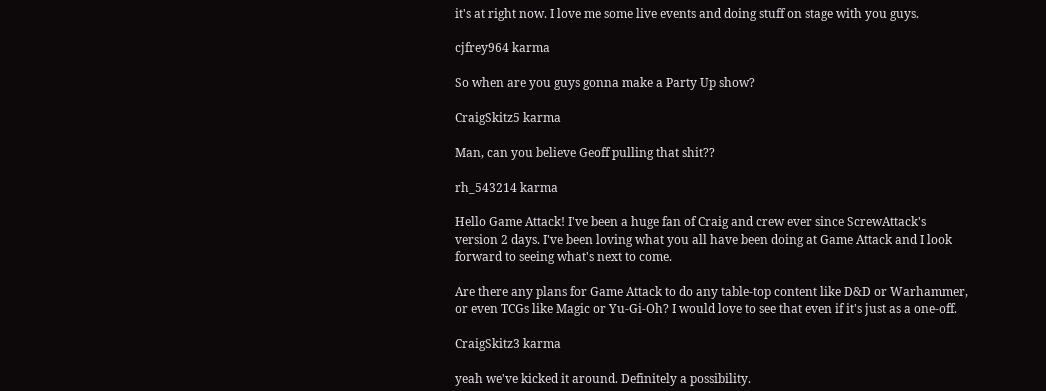it's at right now. I love me some live events and doing stuff on stage with you guys.

cjfrey964 karma

So when are you guys gonna make a Party Up show?

CraigSkitz5 karma

Man, can you believe Geoff pulling that shit??

rh_543214 karma

Hello Game Attack! I've been a huge fan of Craig and crew ever since ScrewAttack's version 2 days. I've been loving what you all have been doing at Game Attack and I look forward to seeing what's next to come.

Are there any plans for Game Attack to do any table-top content like D&D or Warhammer, or even TCGs like Magic or Yu-Gi-Oh? I would love to see that even if it's just as a one-off.

CraigSkitz3 karma

yeah we've kicked it around. Definitely a possibility.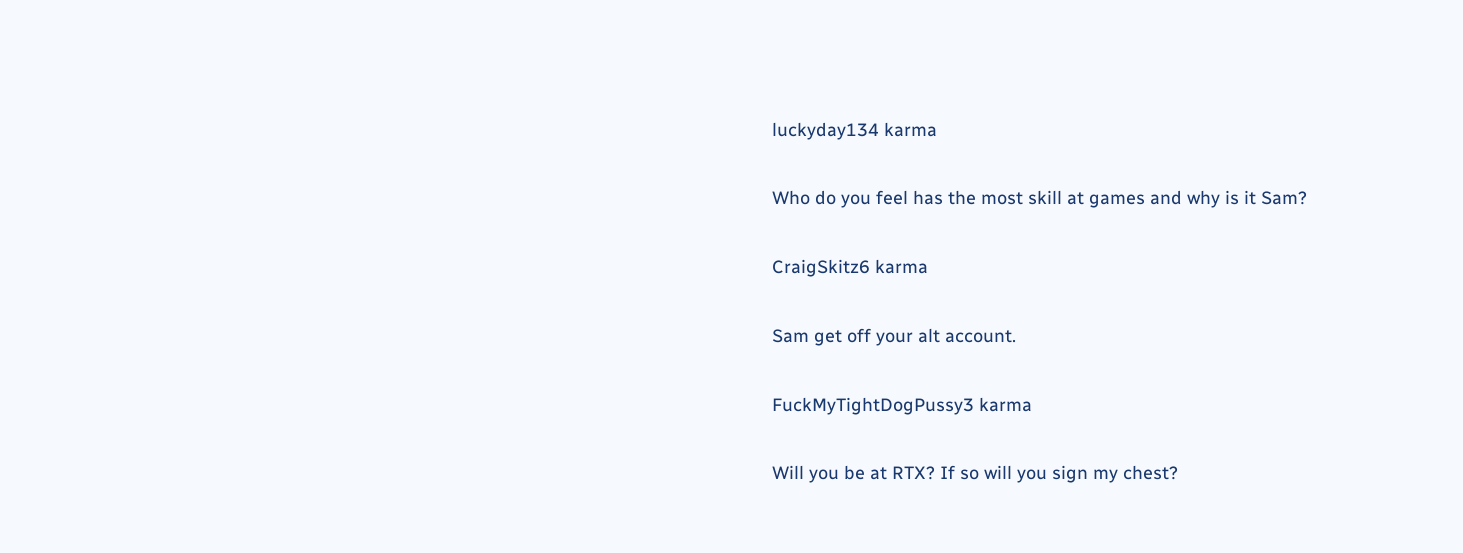luckyday134 karma

Who do you feel has the most skill at games and why is it Sam?

CraigSkitz6 karma

Sam get off your alt account.

FuckMyTightDogPussy3 karma

Will you be at RTX? If so will you sign my chest?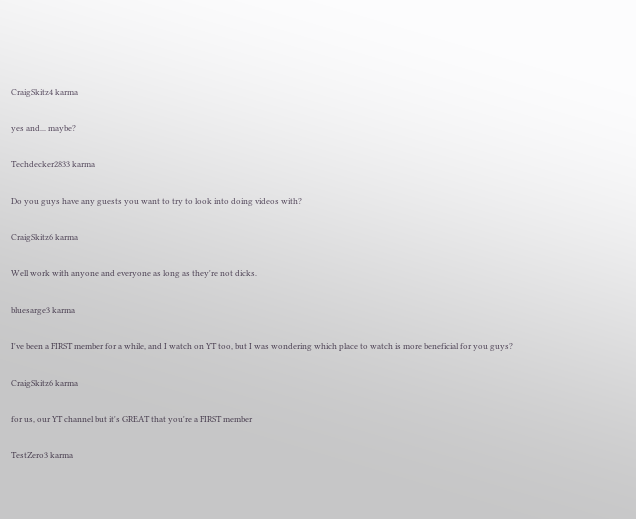CraigSkitz4 karma

yes and... maybe?

Techdecker2833 karma

Do you guys have any guests you want to try to look into doing videos with?

CraigSkitz6 karma

Well work with anyone and everyone as long as they're not dicks.

bluesarge3 karma

I've been a FIRST member for a while, and I watch on YT too, but I was wondering which place to watch is more beneficial for you guys?

CraigSkitz6 karma

for us, our YT channel but it's GREAT that you're a FIRST member

TestZero3 karma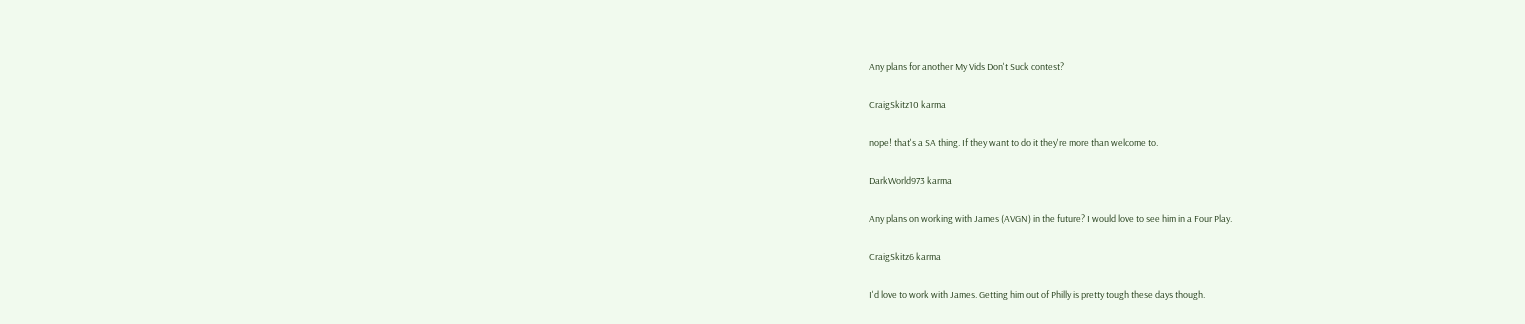Any plans for another My Vids Don't Suck contest?

CraigSkitz10 karma

nope! that's a SA thing. If they want to do it they're more than welcome to.

DarkWorld973 karma

Any plans on working with James (AVGN) in the future? I would love to see him in a Four Play.

CraigSkitz6 karma

I'd love to work with James. Getting him out of Philly is pretty tough these days though.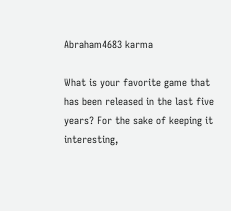Abraham4683 karma

What is your favorite game that has been released in the last five years? For the sake of keeping it interesting,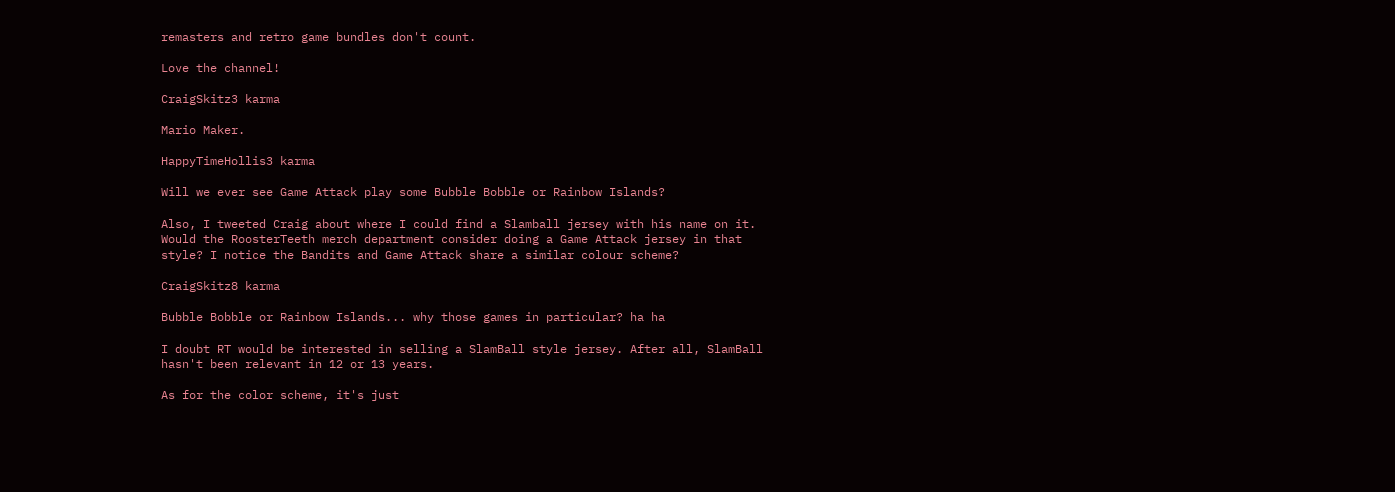remasters and retro game bundles don't count.

Love the channel!

CraigSkitz3 karma

Mario Maker.

HappyTimeHollis3 karma

Will we ever see Game Attack play some Bubble Bobble or Rainbow Islands?

Also, I tweeted Craig about where I could find a Slamball jersey with his name on it. Would the RoosterTeeth merch department consider doing a Game Attack jersey in that style? I notice the Bandits and Game Attack share a similar colour scheme?

CraigSkitz8 karma

Bubble Bobble or Rainbow Islands... why those games in particular? ha ha

I doubt RT would be interested in selling a SlamBall style jersey. After all, SlamBall hasn't been relevant in 12 or 13 years.

As for the color scheme, it's just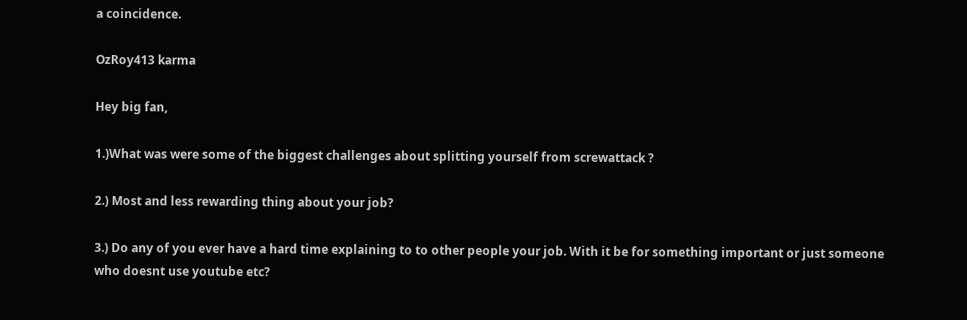a coincidence.

OzRoy413 karma

Hey big fan,

1.)What was were some of the biggest challenges about splitting yourself from screwattack ?

2.) Most and less rewarding thing about your job?

3.) Do any of you ever have a hard time explaining to to other people your job. With it be for something important or just someone who doesnt use youtube etc?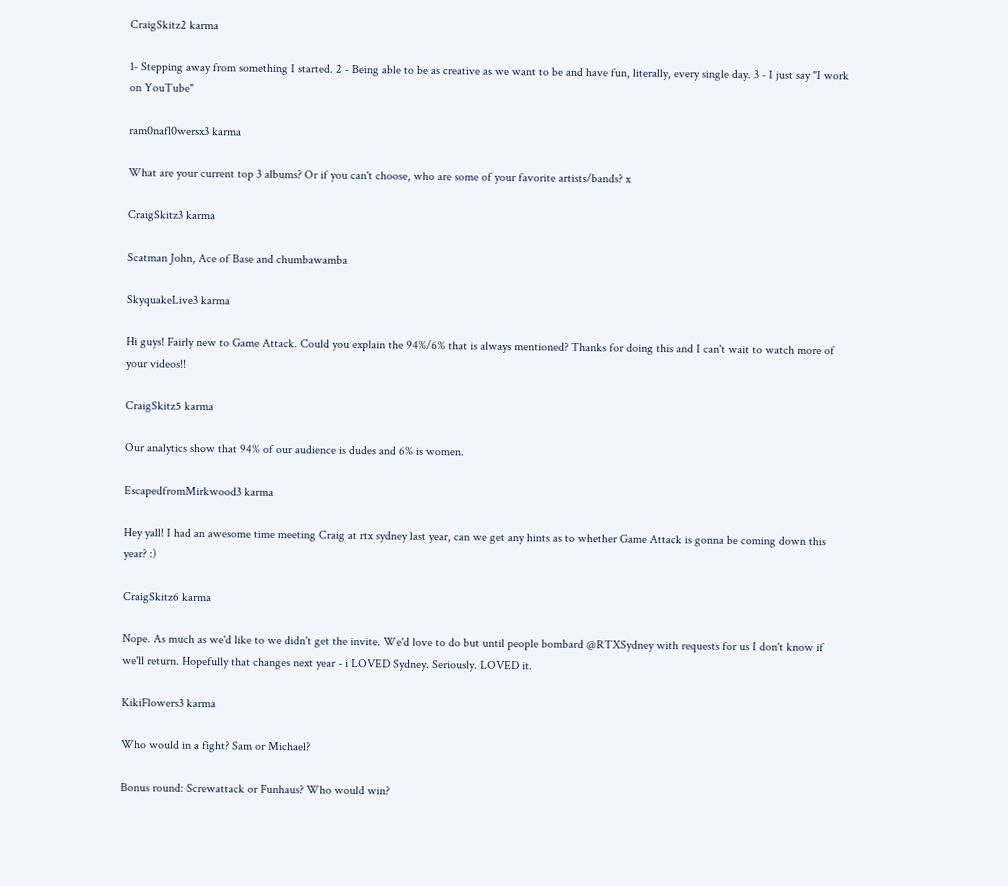CraigSkitz2 karma

1- Stepping away from something I started. 2 - Being able to be as creative as we want to be and have fun, literally, every single day. 3 - I just say "I work on YouTube"

ram0nafl0wersx3 karma

What are your current top 3 albums? Or if you can't choose, who are some of your favorite artists/bands? x

CraigSkitz3 karma

Scatman John, Ace of Base and chumbawamba

SkyquakeLive3 karma

Hi guys! Fairly new to Game Attack. Could you explain the 94%/6% that is always mentioned? Thanks for doing this and I can't wait to watch more of your videos!!

CraigSkitz5 karma

Our analytics show that 94% of our audience is dudes and 6% is women.

EscapedfromMirkwood3 karma

Hey yall! I had an awesome time meeting Craig at rtx sydney last year, can we get any hints as to whether Game Attack is gonna be coming down this year? :)

CraigSkitz6 karma

Nope. As much as we'd like to we didn't get the invite. We'd love to do but until people bombard @RTXSydney with requests for us I don't know if we'll return. Hopefully that changes next year - i LOVED Sydney. Seriously. LOVED it.

KikiFlowers3 karma

Who would in a fight? Sam or Michael?

Bonus round: Screwattack or Funhaus? Who would win?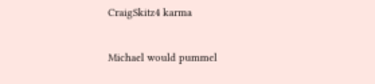CraigSkitz4 karma

Michael would pummel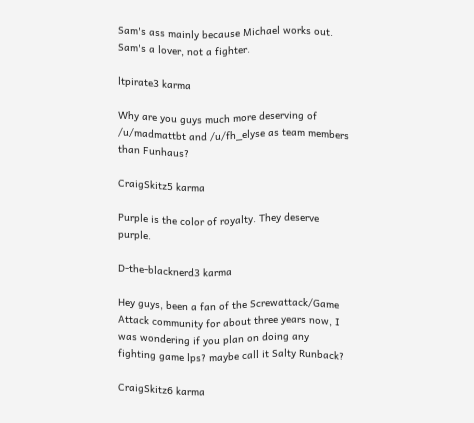Sam's ass mainly because Michael works out. Sam's a lover, not a fighter.

ltpirate3 karma

Why are you guys much more deserving of /u/madmattbt and /u/fh_elyse as team members than Funhaus?

CraigSkitz5 karma

Purple is the color of royalty. They deserve purple.

D-the-blacknerd3 karma

Hey guys, been a fan of the Screwattack/Game Attack community for about three years now, I was wondering if you plan on doing any fighting game lps? maybe call it Salty Runback?

CraigSkitz6 karma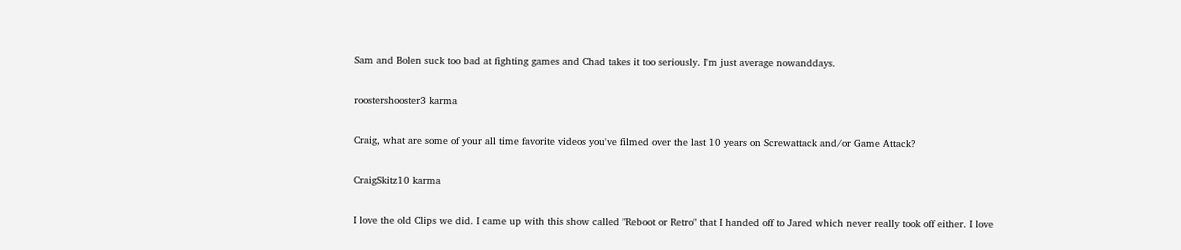Sam and Bolen suck too bad at fighting games and Chad takes it too seriously. I'm just average nowanddays.

roostershooster3 karma

Craig, what are some of your all time favorite videos you've filmed over the last 10 years on Screwattack and/or Game Attack?

CraigSkitz10 karma

I love the old Clips we did. I came up with this show called "Reboot or Retro" that I handed off to Jared which never really took off either. I love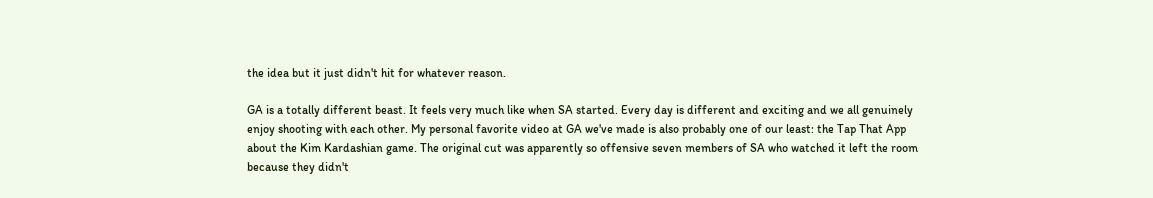the idea but it just didn't hit for whatever reason.

GA is a totally different beast. It feels very much like when SA started. Every day is different and exciting and we all genuinely enjoy shooting with each other. My personal favorite video at GA we've made is also probably one of our least: the Tap That App about the Kim Kardashian game. The original cut was apparently so offensive seven members of SA who watched it left the room because they didn't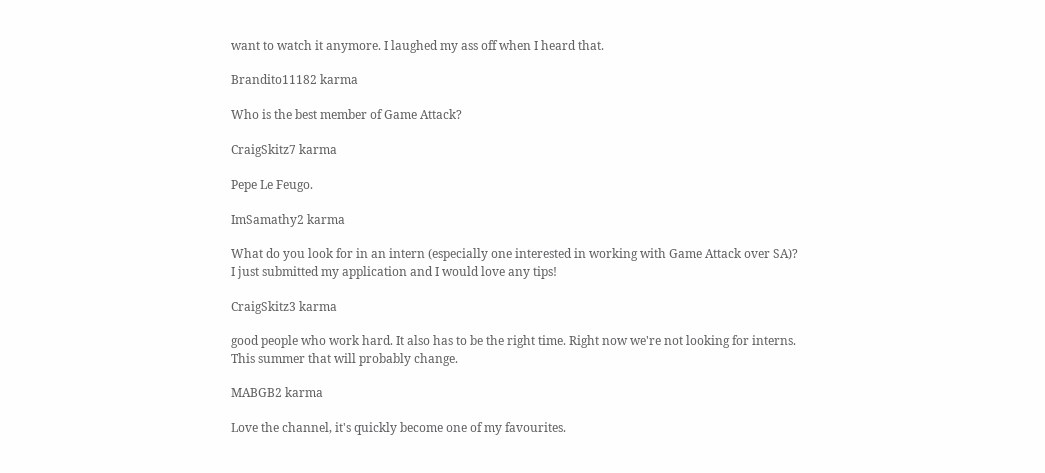want to watch it anymore. I laughed my ass off when I heard that.

Brandito11182 karma

Who is the best member of Game Attack?

CraigSkitz7 karma

Pepe Le Feugo.

ImSamathy2 karma

What do you look for in an intern (especially one interested in working with Game Attack over SA)? I just submitted my application and I would love any tips!

CraigSkitz3 karma

good people who work hard. It also has to be the right time. Right now we're not looking for interns. This summer that will probably change.

MABGB2 karma

Love the channel, it's quickly become one of my favourites.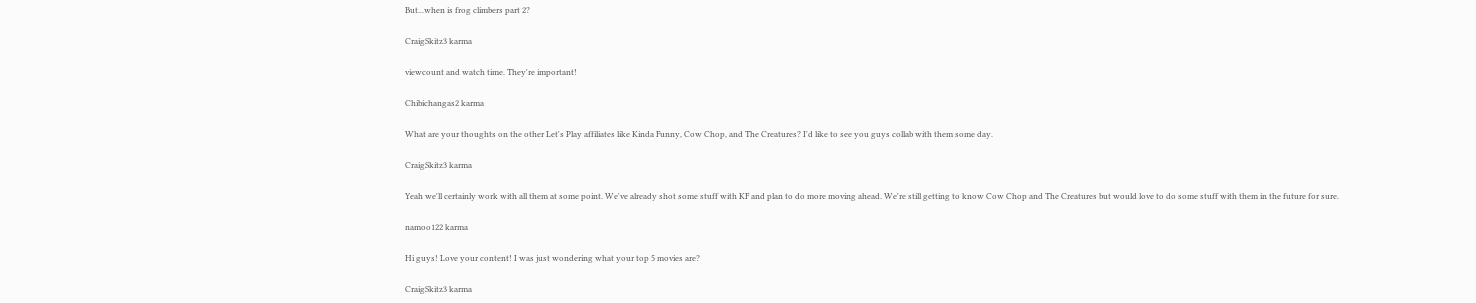But...when is frog climbers part 2?

CraigSkitz3 karma

viewcount and watch time. They're important!

Chibichangas2 karma

What are your thoughts on the other Let's Play affiliates like Kinda Funny, Cow Chop, and The Creatures? I'd like to see you guys collab with them some day.

CraigSkitz3 karma

Yeah we'll certainly work with all them at some point. We've already shot some stuff with KF and plan to do more moving ahead. We're still getting to know Cow Chop and The Creatures but would love to do some stuff with them in the future for sure.

namoo122 karma

Hi guys! Love your content! I was just wondering what your top 5 movies are?

CraigSkitz3 karma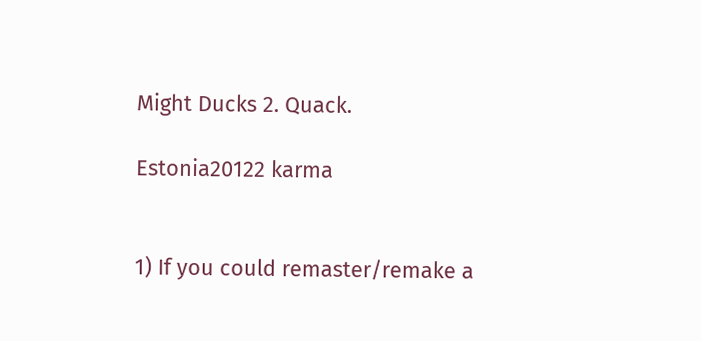Might Ducks 2. Quack.

Estonia20122 karma


1) If you could remaster/remake a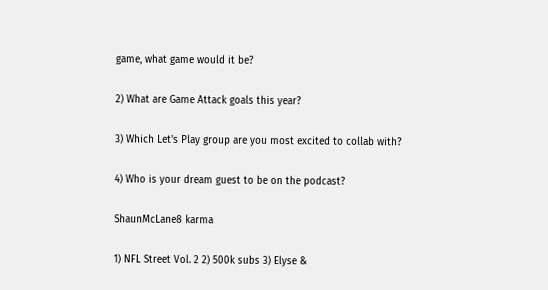game, what game would it be?

2) What are Game Attack goals this year?

3) Which Let's Play group are you most excited to collab with?

4) Who is your dream guest to be on the podcast?

ShaunMcLane8 karma

1) NFL Street Vol. 2 2) 500k subs 3) Elyse &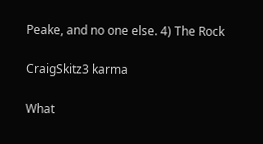Peake, and no one else. 4) The Rock

CraigSkitz3 karma

What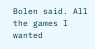Bolen said. All the games I wanted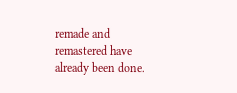remade and remastered have already been done.